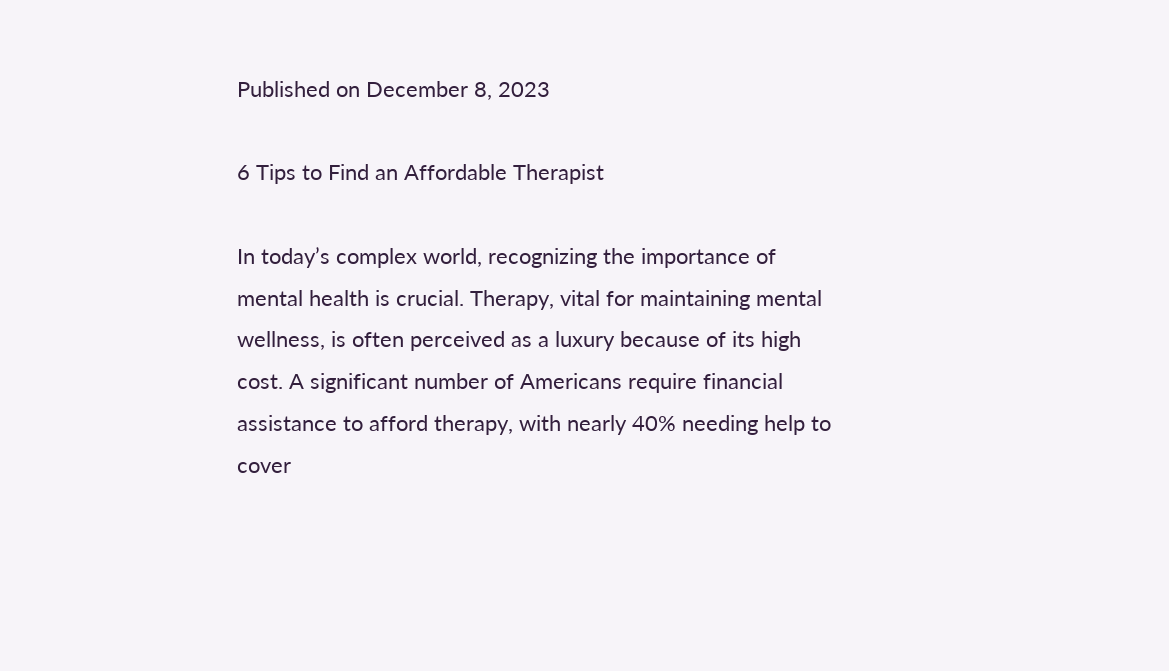Published on December 8, 2023

6 Tips to Find an Affordable Therapist

In today’s complex world, recognizing the importance of mental health is crucial. Therapy, vital for maintaining mental wellness, is often perceived as a luxury because of its high cost. A significant number of Americans require financial assistance to afford therapy, with nearly 40% needing help to cover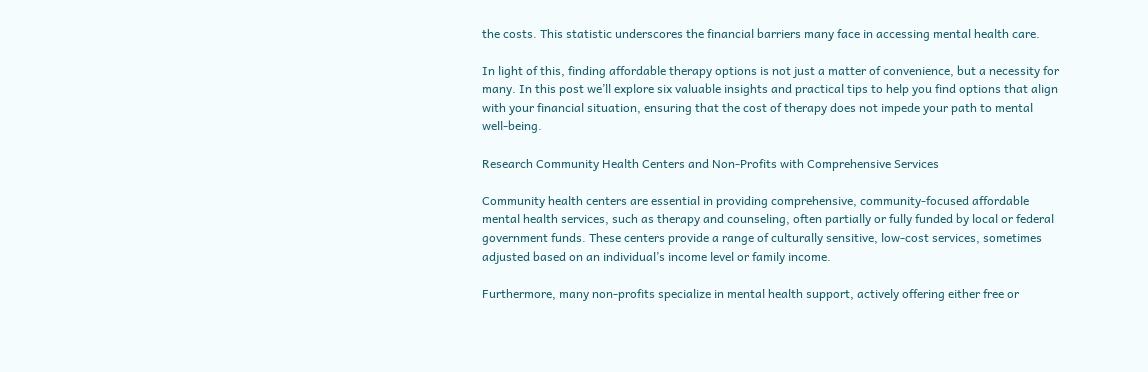the costs. This statistic underscores the financial barriers many face in accessing mental health care.

In light of this, finding affordable therapy options is not just a matter of convenience, but a necessity for many. In this post we’ll explore six valuable insights and practical tips to help you find options that align with your financial situation, ensuring that the cost of therapy does not impede your path to mental well-being.

Research Community Health Centers and Non-Profits with Comprehensive Services

Community health centers are essential in providing comprehensive, community-focused affordable mental health services, such as therapy and counseling, often partially or fully funded by local or federal government funds. These centers provide a range of culturally sensitive, low-cost services, sometimes adjusted based on an individual’s income level or family income.

Furthermore, many non-profits specialize in mental health support, actively offering either free or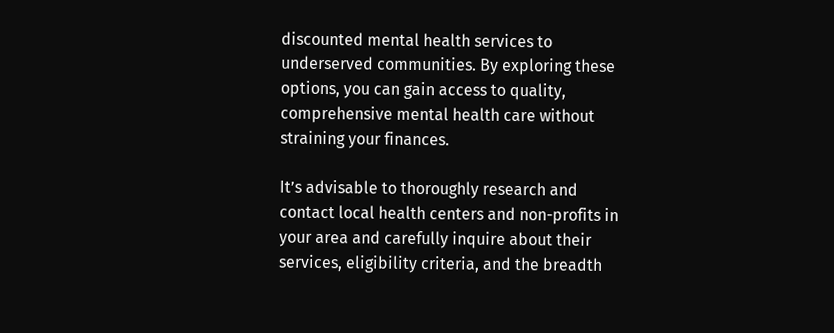discounted mental health services to underserved communities. By exploring these options, you can gain access to quality, comprehensive mental health care without straining your finances.

It’s advisable to thoroughly research and contact local health centers and non-profits in your area and carefully inquire about their services, eligibility criteria, and the breadth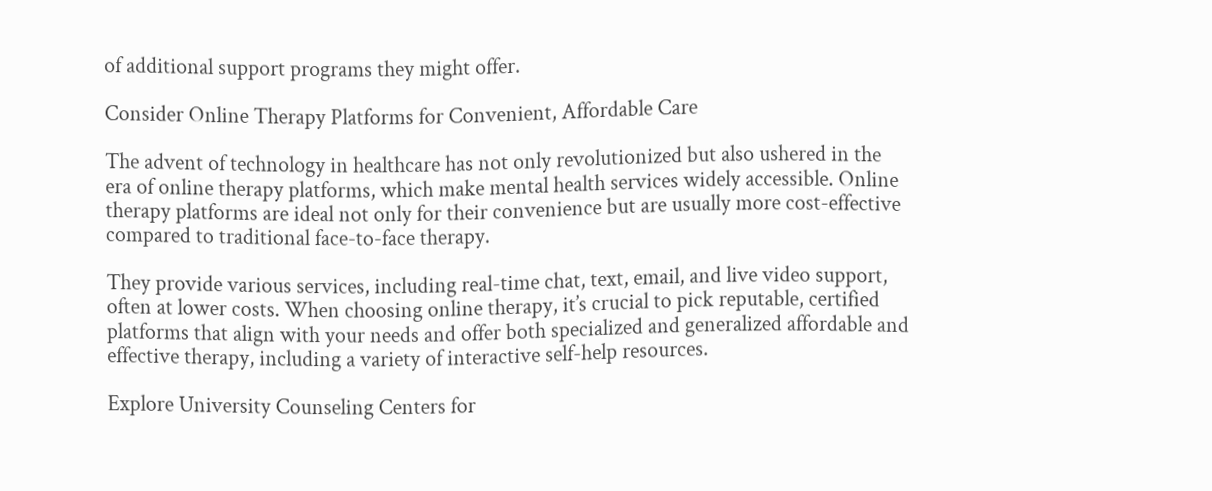of additional support programs they might offer.

Consider Online Therapy Platforms for Convenient, Affordable Care

The advent of technology in healthcare has not only revolutionized but also ushered in the era of online therapy platforms, which make mental health services widely accessible. Online therapy platforms are ideal not only for their convenience but are usually more cost-effective compared to traditional face-to-face therapy.

They provide various services, including real-time chat, text, email, and live video support, often at lower costs. When choosing online therapy, it’s crucial to pick reputable, certified platforms that align with your needs and offer both specialized and generalized affordable and effective therapy, including a variety of interactive self-help resources.

Explore University Counseling Centers for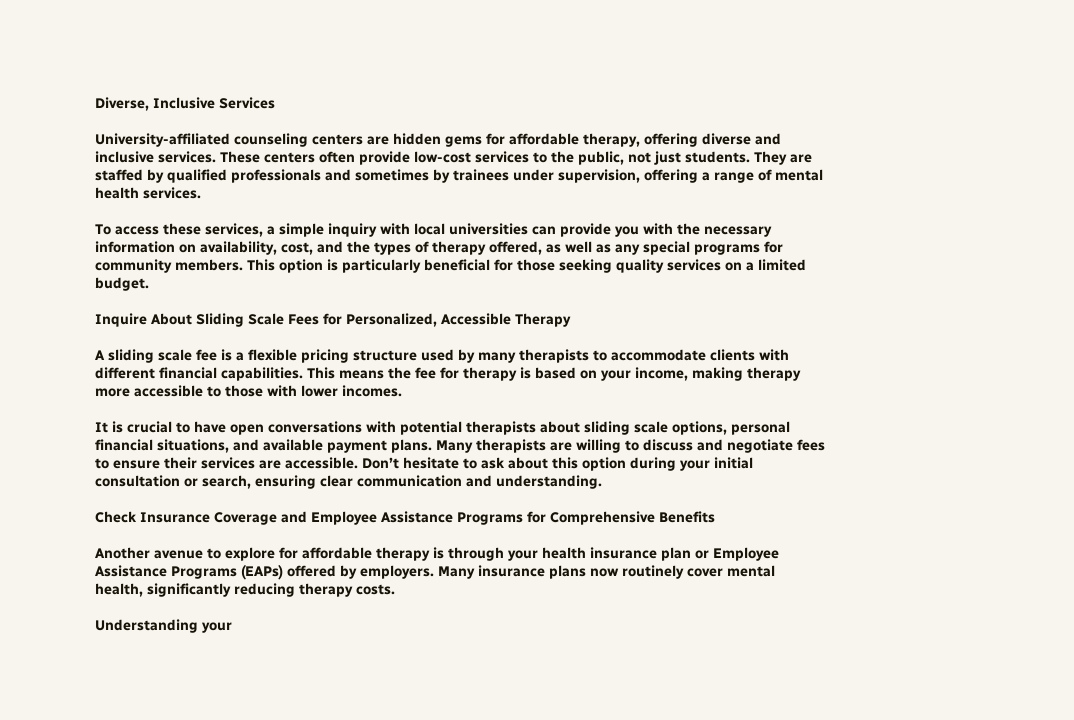Diverse, Inclusive Services

University-affiliated counseling centers are hidden gems for affordable therapy, offering diverse and inclusive services. These centers often provide low-cost services to the public, not just students. They are staffed by qualified professionals and sometimes by trainees under supervision, offering a range of mental health services.

To access these services, a simple inquiry with local universities can provide you with the necessary information on availability, cost, and the types of therapy offered, as well as any special programs for community members. This option is particularly beneficial for those seeking quality services on a limited budget.

Inquire About Sliding Scale Fees for Personalized, Accessible Therapy

A sliding scale fee is a flexible pricing structure used by many therapists to accommodate clients with different financial capabilities. This means the fee for therapy is based on your income, making therapy more accessible to those with lower incomes.

It is crucial to have open conversations with potential therapists about sliding scale options, personal financial situations, and available payment plans. Many therapists are willing to discuss and negotiate fees to ensure their services are accessible. Don’t hesitate to ask about this option during your initial consultation or search, ensuring clear communication and understanding.

Check Insurance Coverage and Employee Assistance Programs for Comprehensive Benefits

Another avenue to explore for affordable therapy is through your health insurance plan or Employee Assistance Programs (EAPs) offered by employers. Many insurance plans now routinely cover mental health, significantly reducing therapy costs.

Understanding your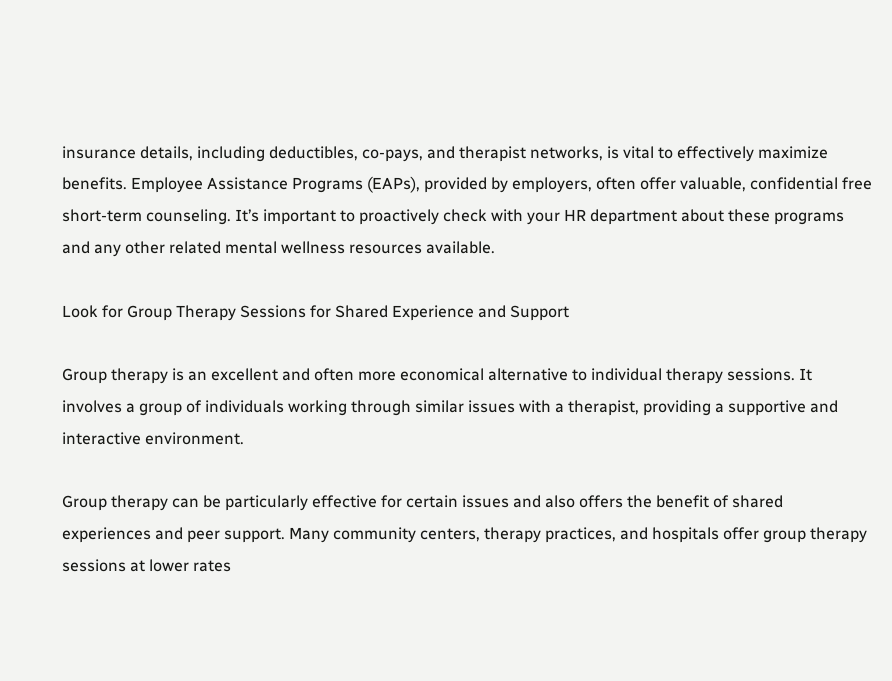insurance details, including deductibles, co-pays, and therapist networks, is vital to effectively maximize benefits. Employee Assistance Programs (EAPs), provided by employers, often offer valuable, confidential free short-term counseling. It’s important to proactively check with your HR department about these programs and any other related mental wellness resources available.

Look for Group Therapy Sessions for Shared Experience and Support

Group therapy is an excellent and often more economical alternative to individual therapy sessions. It involves a group of individuals working through similar issues with a therapist, providing a supportive and interactive environment.

Group therapy can be particularly effective for certain issues and also offers the benefit of shared experiences and peer support. Many community centers, therapy practices, and hospitals offer group therapy sessions at lower rates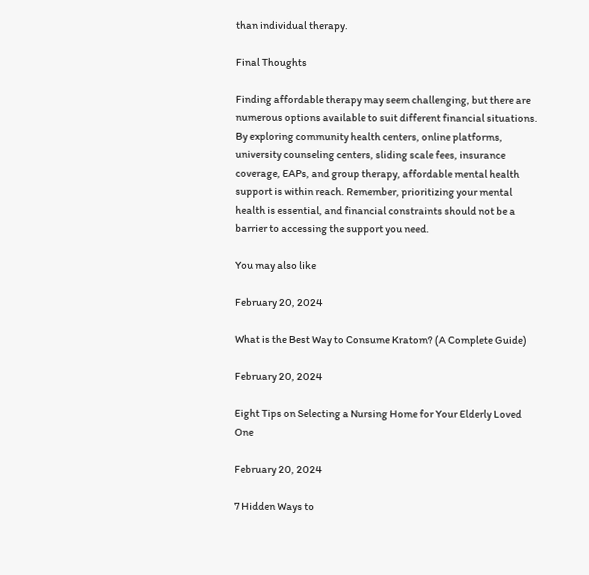than individual therapy.

Final Thoughts

Finding affordable therapy may seem challenging, but there are numerous options available to suit different financial situations. By exploring community health centers, online platforms, university counseling centers, sliding scale fees, insurance coverage, EAPs, and group therapy, affordable mental health support is within reach. Remember, prioritizing your mental health is essential, and financial constraints should not be a barrier to accessing the support you need.

You may also like

February 20, 2024

What is the Best Way to Consume Kratom? (A Complete Guide)

February 20, 2024

Eight Tips on Selecting a Nursing Home for Your Elderly Loved One

February 20, 2024

7 Hidden Ways to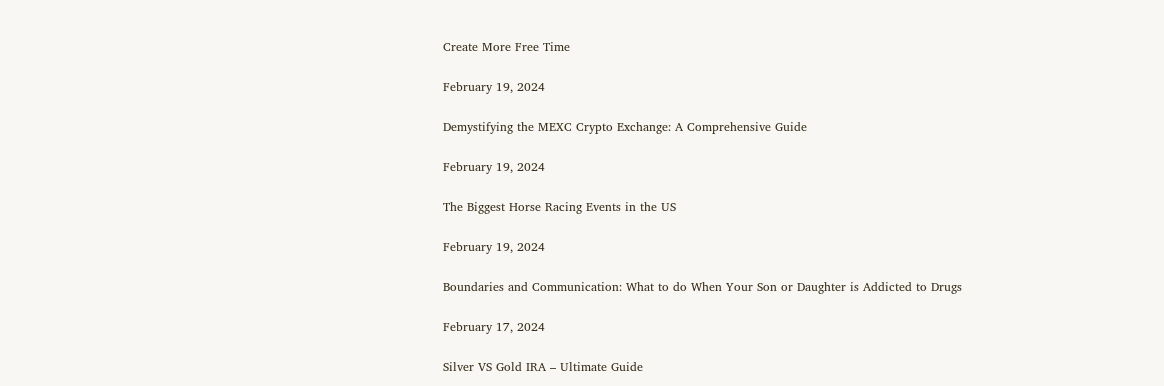Create More Free Time

February 19, 2024

Demystifying the MEXC Crypto Exchange: A Comprehensive Guide

February 19, 2024

The Biggest Horse Racing Events in the US

February 19, 2024

Boundaries and Communication: What to do When Your Son or Daughter is Addicted to Drugs

February 17, 2024

Silver VS Gold IRA – Ultimate Guide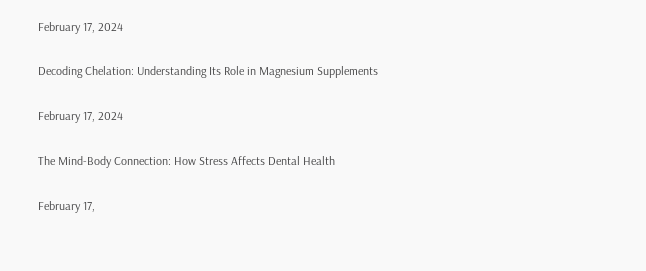February 17, 2024

Decoding Chelation: Understanding Its Role in Magnesium Supplements

February 17, 2024

The Mind-Body Connection: How Stress Affects Dental Health

February 17,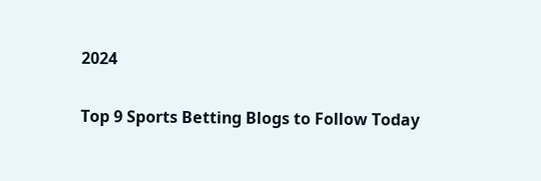2024

Top 9 Sports Betting Blogs to Follow Today